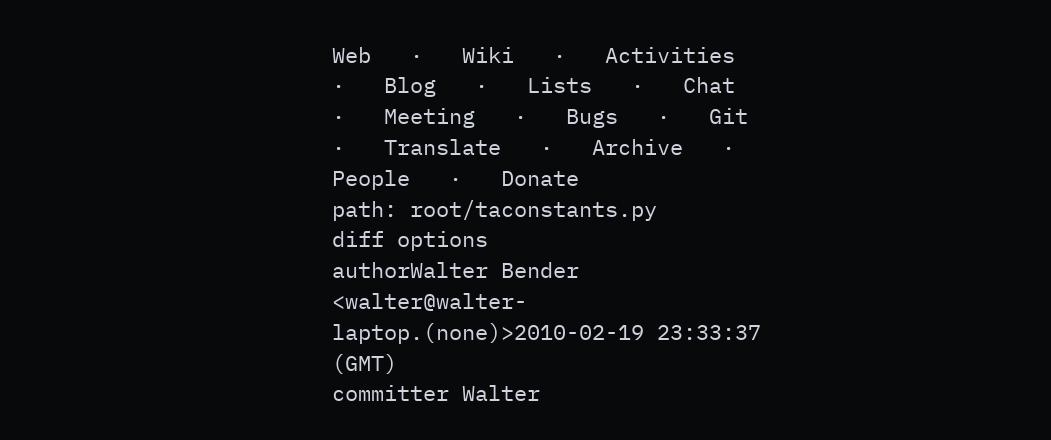Web   ·   Wiki   ·   Activities   ·   Blog   ·   Lists   ·   Chat   ·   Meeting   ·   Bugs   ·   Git   ·   Translate   ·   Archive   ·   People   ·   Donate
path: root/taconstants.py
diff options
authorWalter Bender <walter@walter-laptop.(none)>2010-02-19 23:33:37 (GMT)
committer Walter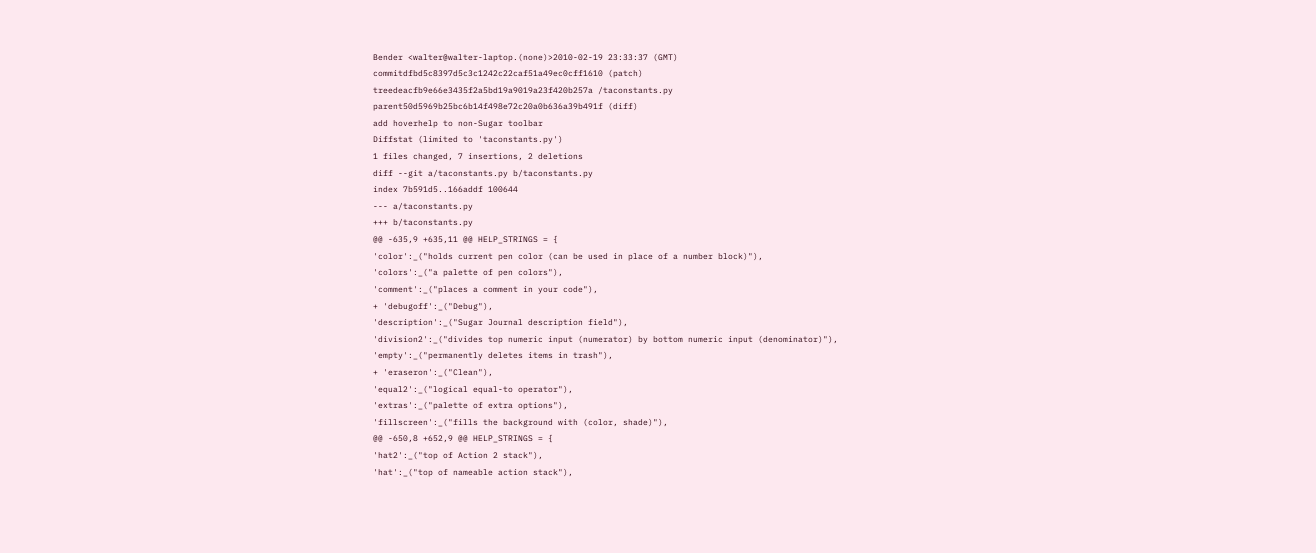Bender <walter@walter-laptop.(none)>2010-02-19 23:33:37 (GMT)
commitdfbd5c8397d5c3c1242c22caf51a49ec0cff1610 (patch)
treedeacfb9e66e3435f2a5bd19a9019a23f420b257a /taconstants.py
parent50d5969b25bc6b14f498e72c20a0b636a39b491f (diff)
add hoverhelp to non-Sugar toolbar
Diffstat (limited to 'taconstants.py')
1 files changed, 7 insertions, 2 deletions
diff --git a/taconstants.py b/taconstants.py
index 7b591d5..166addf 100644
--- a/taconstants.py
+++ b/taconstants.py
@@ -635,9 +635,11 @@ HELP_STRINGS = {
'color':_("holds current pen color (can be used in place of a number block)"),
'colors':_("a palette of pen colors"),
'comment':_("places a comment in your code"),
+ 'debugoff':_("Debug"),
'description':_("Sugar Journal description field"),
'division2':_("divides top numeric input (numerator) by bottom numeric input (denominator)"),
'empty':_("permanently deletes items in trash"),
+ 'eraseron':_("Clean"),
'equal2':_("logical equal-to operator"),
'extras':_("palette of extra options"),
'fillscreen':_("fills the background with (color, shade)"),
@@ -650,8 +652,9 @@ HELP_STRINGS = {
'hat2':_("top of Action 2 stack"),
'hat':_("top of nameable action stack"),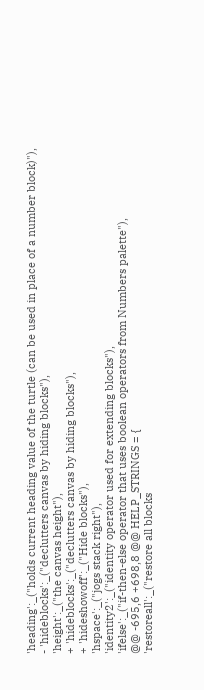'heading':_("holds current heading value of the turtle (can be used in place of a number block)"),
- 'hideblocks':_("declutters canvas by hiding blocks"),
'height':_("the canvas height"),
+ 'hideblocks':_("declutters canvas by hiding blocks"),
+ 'hideshowoff':_("Hide blocks"),
'hspace':_("jogs stack right"),
'identity2':_("identity operator used for extending blocks"),
'ifelse':_("if-then-else operator that uses boolean operators from Numbers palette"),
@@ -695,6 +698,8 @@ HELP_STRINGS = {
'restoreall':_("restore all blocks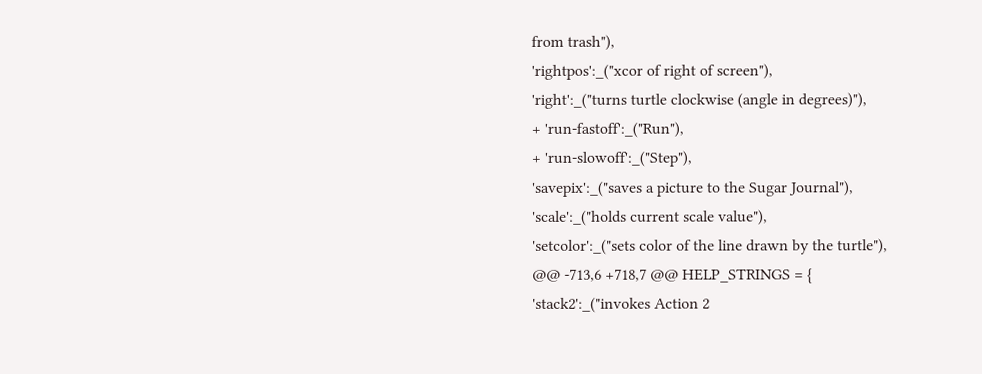from trash"),
'rightpos':_("xcor of right of screen"),
'right':_("turns turtle clockwise (angle in degrees)"),
+ 'run-fastoff':_("Run"),
+ 'run-slowoff':_("Step"),
'savepix':_("saves a picture to the Sugar Journal"),
'scale':_("holds current scale value"),
'setcolor':_("sets color of the line drawn by the turtle"),
@@ -713,6 +718,7 @@ HELP_STRINGS = {
'stack2':_("invokes Action 2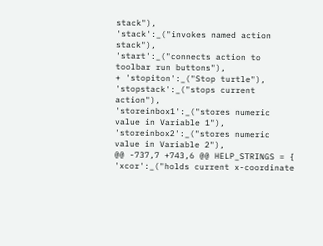stack"),
'stack':_("invokes named action stack"),
'start':_("connects action to toolbar run buttons"),
+ 'stopiton':_("Stop turtle"),
'stopstack':_("stops current action"),
'storeinbox1':_("stores numeric value in Variable 1"),
'storeinbox2':_("stores numeric value in Variable 2"),
@@ -737,7 +743,6 @@ HELP_STRINGS = {
'xcor':_("holds current x-coordinate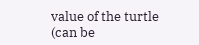value of the turtle (can be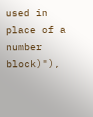used in place of a number block)"),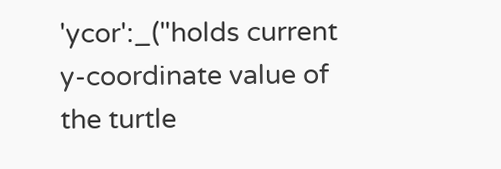'ycor':_("holds current y-coordinate value of the turtle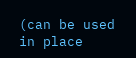(can be used in place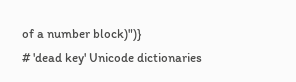of a number block)")}
# 'dead key' Unicode dictionaries